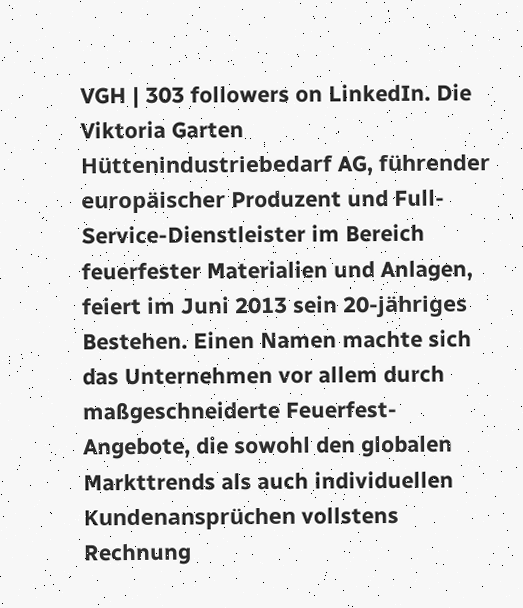VGH | 303 followers on LinkedIn. Die Viktoria Garten Hüttenindustriebedarf AG, führender europäischer Produzent und Full-Service-Dienstleister im Bereich feuerfester Materialien und Anlagen, feiert im Juni 2013 sein 20-jähriges Bestehen. Einen Namen machte sich das Unternehmen vor allem durch maßgeschneiderte Feuerfest-Angebote, die sowohl den globalen Markttrends als auch individuellen Kundenansprüchen vollstens Rechnung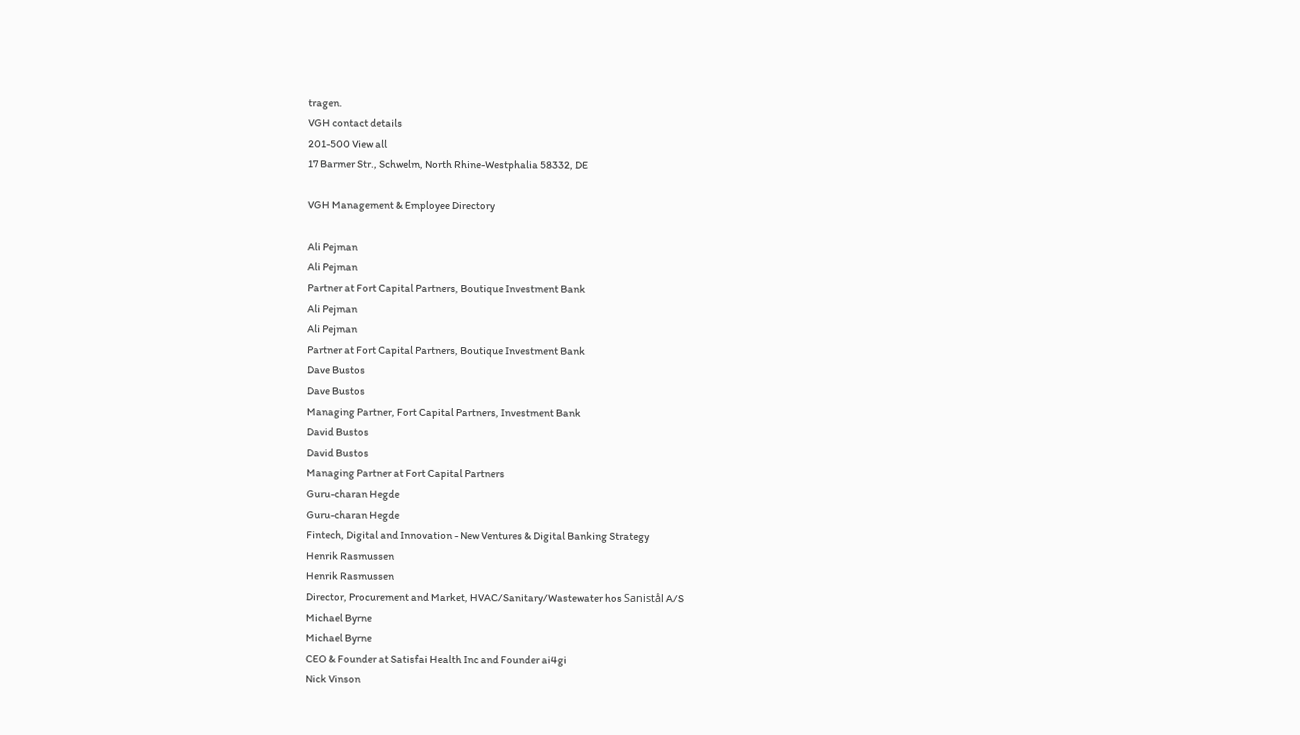tragen.
VGH contact details
201-500 View all
17 Barmer Str., Schwelm, North Rhine-Westphalia 58332, DE

VGH Management & Employee Directory

Ali Pejman
Ali Pejman
Partner at Fort Capital Partners, Boutique Investment Bank
Ali Pejman
Ali Pejman
Partner at Fort Capital Partners, Boutique Investment Bank
Dave Bustos
Dave Bustos
Managing Partner, Fort Capital Partners, Investment Bank
David Bustos
David Bustos
Managing Partner at Fort Capital Partners
Guru-charan Hegde
Guru-charan Hegde
Fintech, Digital and Innovation - New Ventures & Digital Banking Strategy
Henrik Rasmussen
Henrik Rasmussen
Director, Procurement and Market, HVAC/Sanitary/Wastewater hos Sanistål A/S
Michael Byrne
Michael Byrne
CEO & Founder at Satisfai Health Inc and Founder ai4gi
Nick Vinson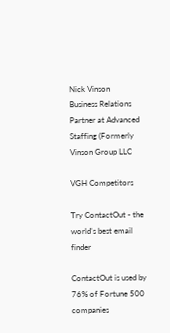Nick Vinson
Business Relations Partner at Advanced Staffing (Formerly Vinson Group LLC

VGH Competitors

Try ContactOut - the world’s best email finder

ContactOut is used by
76% of Fortune 500 companies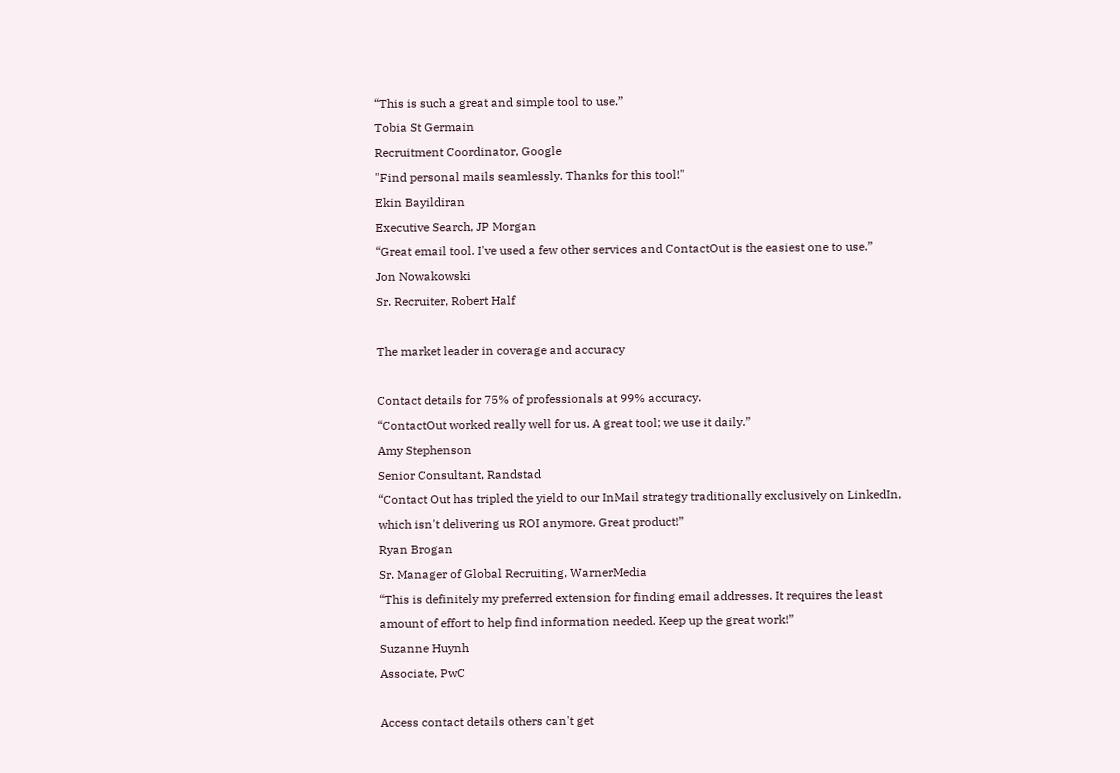“This is such a great and simple tool to use.”
Tobia St Germain
Recruitment Coordinator, Google
"Find personal mails seamlessly. Thanks for this tool!"
Ekin Bayildiran
Executive Search, JP Morgan
“Great email tool. I've used a few other services and ContactOut is the easiest one to use.”
Jon Nowakowski
Sr. Recruiter, Robert Half

The market leader in coverage and accuracy

Contact details for 75% of professionals at 99% accuracy.
“ContactOut worked really well for us. A great tool; we use it daily.”
Amy Stephenson
Senior Consultant, Randstad
“Contact Out has tripled the yield to our InMail strategy traditionally exclusively on LinkedIn, which isn't delivering us ROI anymore. Great product!”
Ryan Brogan
Sr. Manager of Global Recruiting, WarnerMedia
“This is definitely my preferred extension for finding email addresses. It requires the least amount of effort to help find information needed. Keep up the great work!”
Suzanne Huynh
Associate, PwC

Access contact details others can't get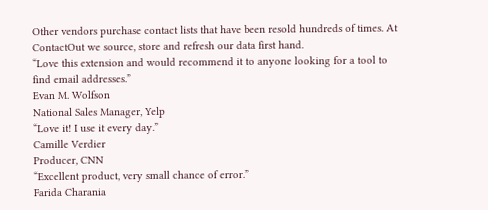Other vendors purchase contact lists that have been resold hundreds of times. At ContactOut we source, store and refresh our data first hand.
“Love this extension and would recommend it to anyone looking for a tool to find email addresses.”
Evan M. Wolfson
National Sales Manager, Yelp
“Love it! I use it every day.”
Camille Verdier
Producer, CNN
“Excellent product, very small chance of error.”
Farida Charania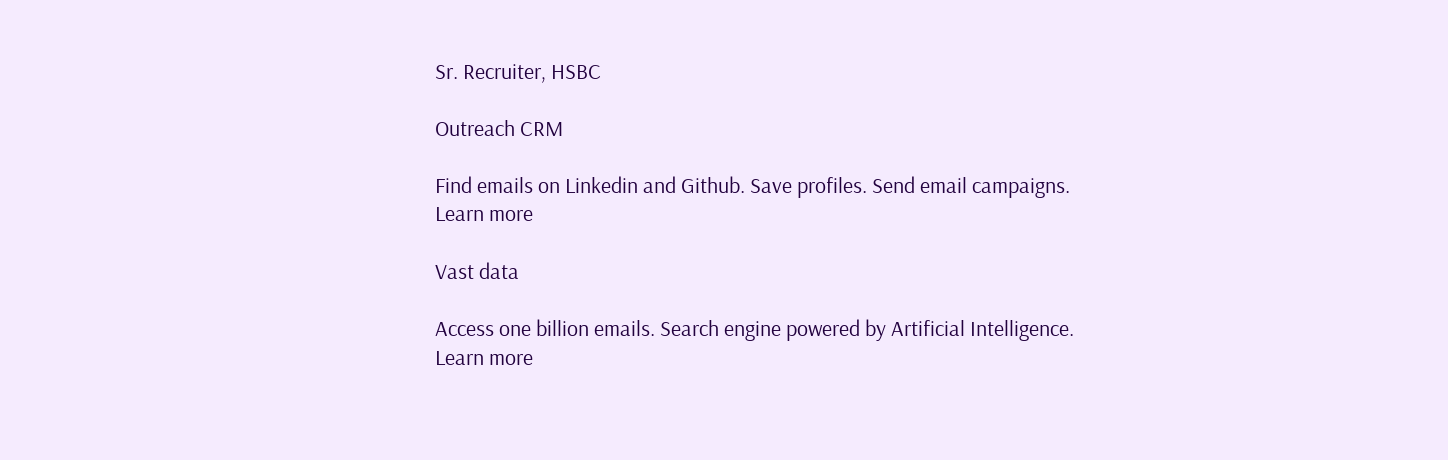Sr. Recruiter, HSBC

Outreach CRM

Find emails on Linkedin and Github. Save profiles. Send email campaigns.
Learn more

Vast data

Access one billion emails. Search engine powered by Artificial Intelligence.
Learn more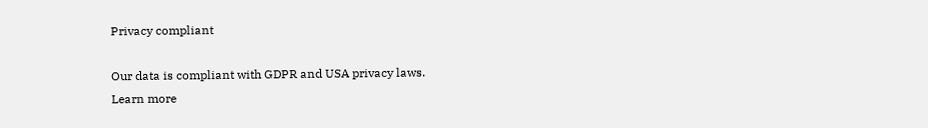Privacy compliant

Our data is compliant with GDPR and USA privacy laws.
Learn more